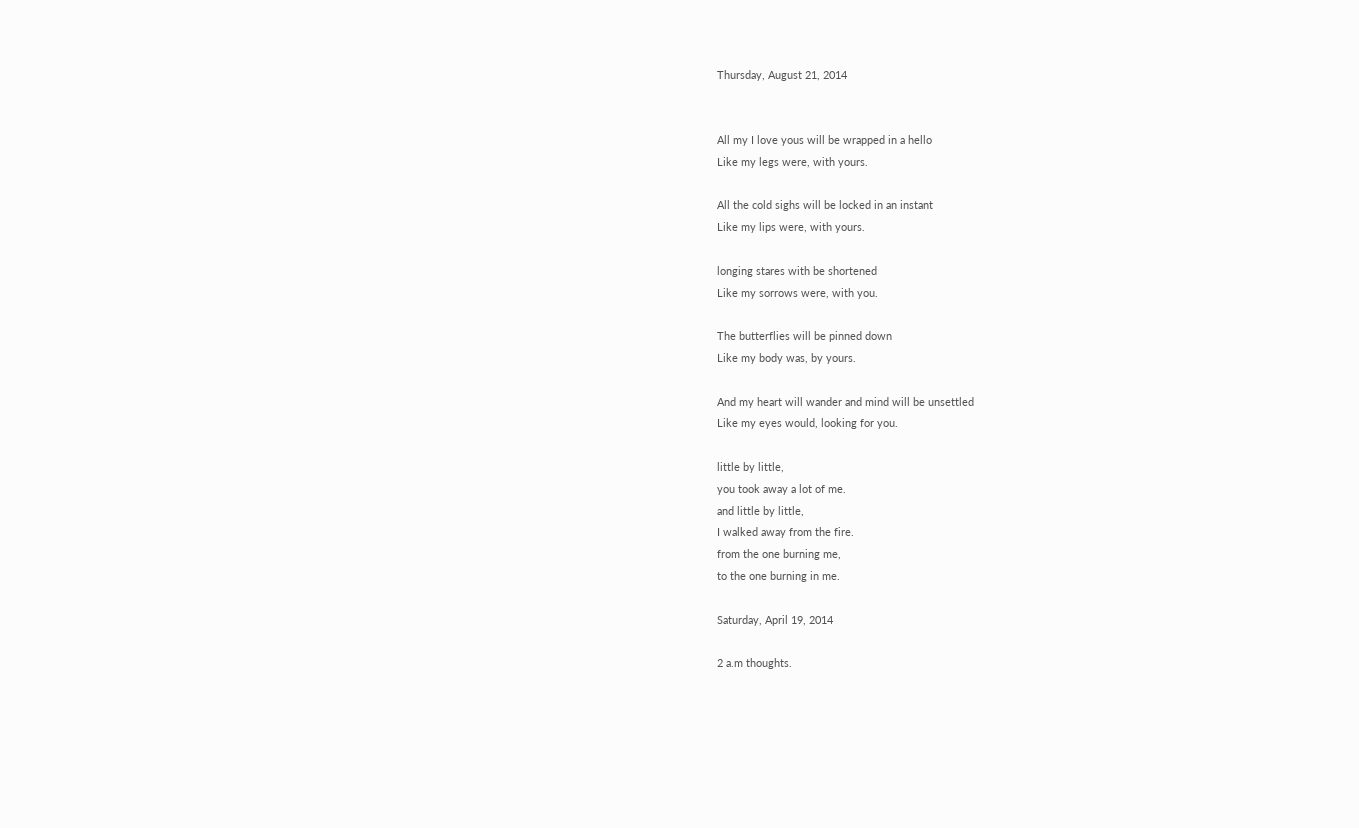Thursday, August 21, 2014


All my I love yous will be wrapped in a hello
Like my legs were, with yours.

All the cold sighs will be locked in an instant
Like my lips were, with yours.

longing stares with be shortened
Like my sorrows were, with you.

The butterflies will be pinned down
Like my body was, by yours.

And my heart will wander and mind will be unsettled
Like my eyes would, looking for you.

little by little,
you took away a lot of me.
and little by little,
I walked away from the fire.
from the one burning me,
to the one burning in me.

Saturday, April 19, 2014

2 a.m thoughts.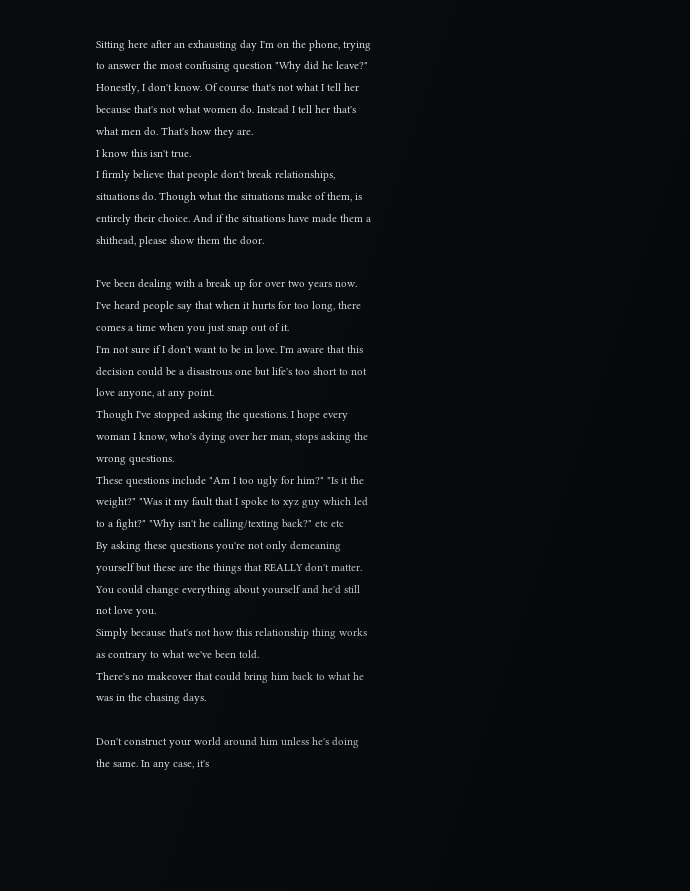Sitting here after an exhausting day I'm on the phone, trying to answer the most confusing question "Why did he leave?" Honestly, I don't know. Of course that's not what I tell her because that's not what women do. Instead I tell her that's what men do. That's how they are.
I know this isn't true.
I firmly believe that people don't break relationships, situations do. Though what the situations make of them, is entirely their choice. And if the situations have made them a shithead, please show them the door.

I've been dealing with a break up for over two years now. I've heard people say that when it hurts for too long, there comes a time when you just snap out of it.
I'm not sure if I don't want to be in love. I'm aware that this decision could be a disastrous one but life's too short to not love anyone, at any point.
Though I've stopped asking the questions. I hope every woman I know, who's dying over her man, stops asking the wrong questions.
These questions include "Am I too ugly for him?" "Is it the weight?" "Was it my fault that I spoke to xyz guy which led to a fight?" "Why isn't he calling/texting back?" etc etc
By asking these questions you're not only demeaning yourself but these are the things that REALLY don't matter.
You could change everything about yourself and he'd still not love you.
Simply because that's not how this relationship thing works as contrary to what we've been told.
There's no makeover that could bring him back to what he was in the chasing days.

Don't construct your world around him unless he's doing the same. In any case, it's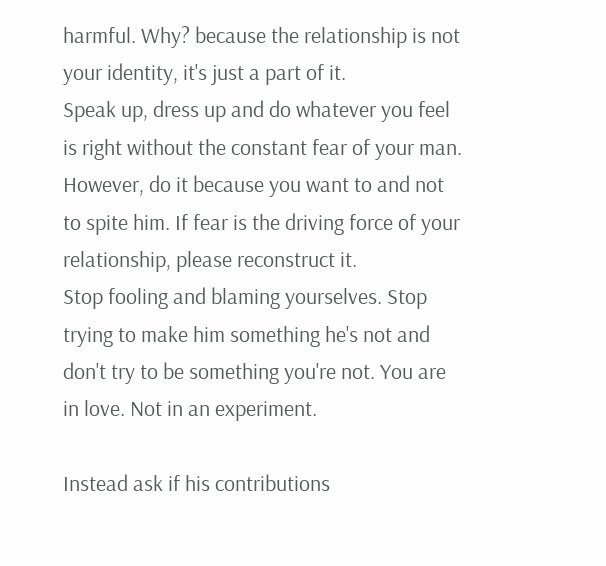harmful. Why? because the relationship is not your identity, it's just a part of it.
Speak up, dress up and do whatever you feel is right without the constant fear of your man. However, do it because you want to and not to spite him. If fear is the driving force of your relationship, please reconstruct it.
Stop fooling and blaming yourselves. Stop trying to make him something he's not and don't try to be something you're not. You are in love. Not in an experiment.

Instead ask if his contributions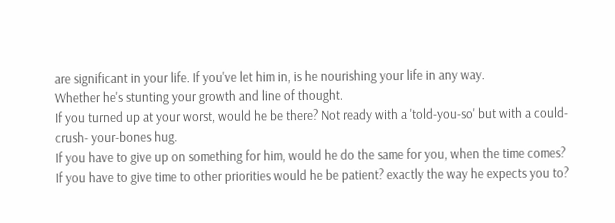are significant in your life. If you've let him in, is he nourishing your life in any way.
Whether he's stunting your growth and line of thought.
If you turned up at your worst, would he be there? Not ready with a 'told-you-so' but with a could-crush- your-bones hug.
If you have to give up on something for him, would he do the same for you, when the time comes?
If you have to give time to other priorities would he be patient? exactly the way he expects you to?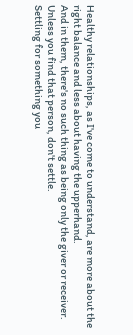Healthy relationships, as I've come to understand, are more about the right balance and less about having the upperhand.
And in them, there's no such thing as being only the giver or receiver. Unless you find that person, don't settle.
Settling for something you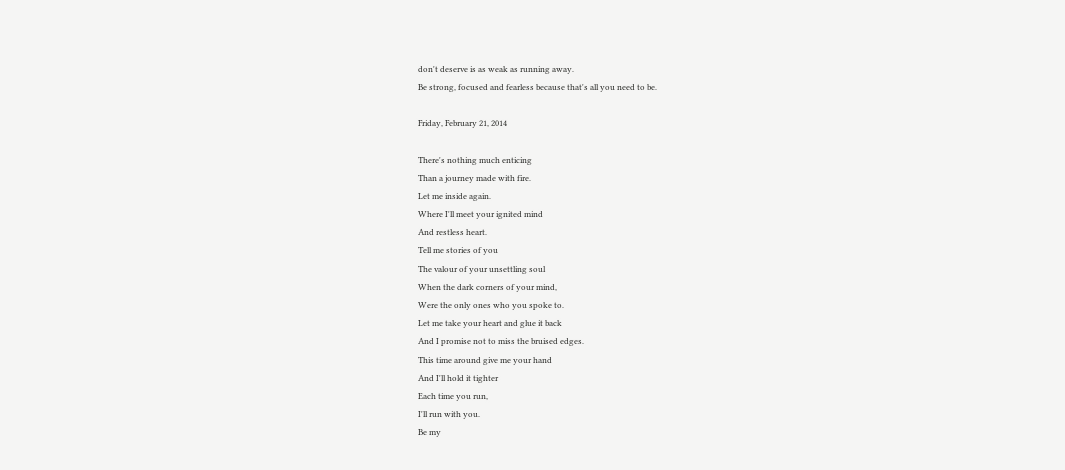don't deserve is as weak as running away.
Be strong, focused and fearless because that's all you need to be.

Friday, February 21, 2014

There's nothing much enticing
Than a journey made with fire.
Let me inside again.
Where I'll meet your ignited mind
And restless heart.
Tell me stories of you
The valour of your unsettling soul
When the dark corners of your mind,
Were the only ones who you spoke to.
Let me take your heart and glue it back
And I promise not to miss the bruised edges.
This time around give me your hand
And I'll hold it tighter
Each time you run,
I'll run with you.
Be my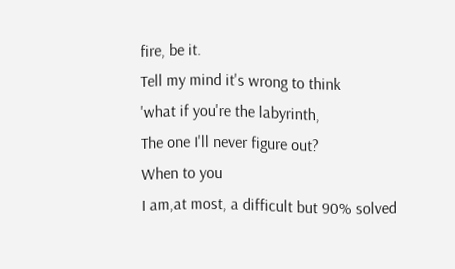fire, be it.
Tell my mind it's wrong to think
'what if you're the labyrinth,
The one I'll never figure out?
When to you
I am,at most, a difficult but 90% solved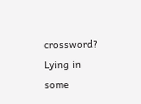crossword?
Lying in some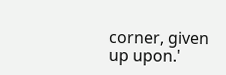corner, given up upon.'